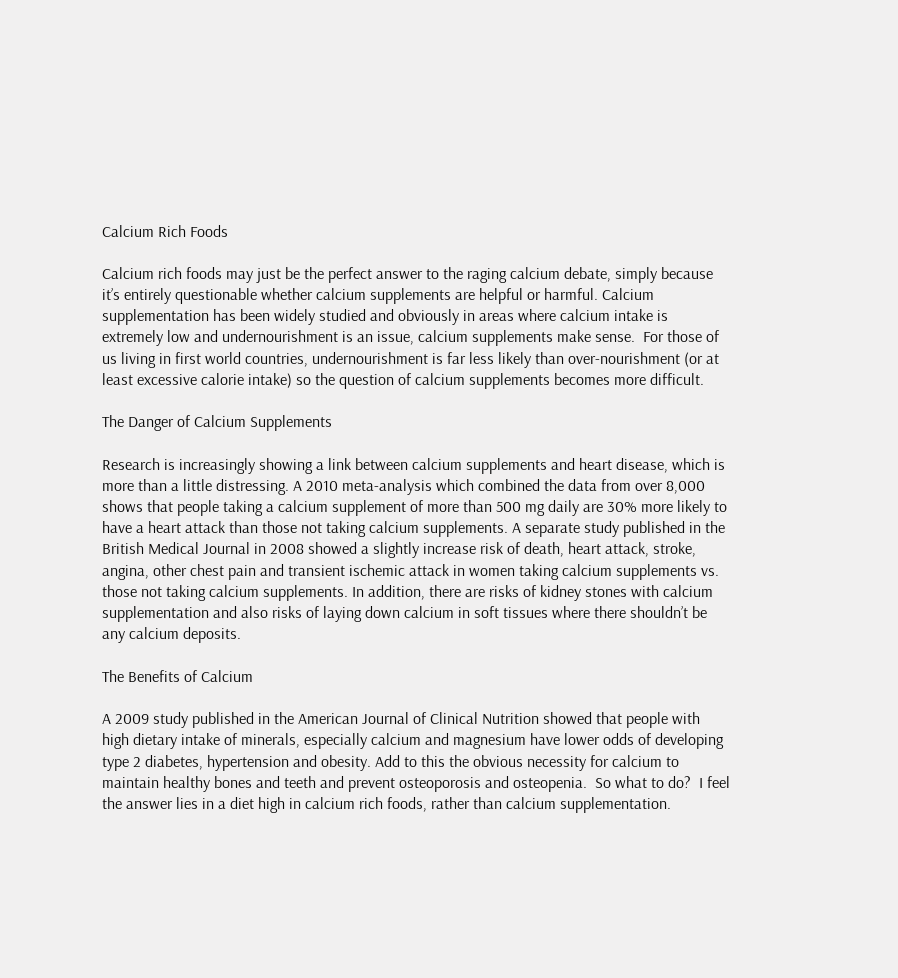Calcium Rich Foods

Calcium rich foods may just be the perfect answer to the raging calcium debate, simply because it’s entirely questionable whether calcium supplements are helpful or harmful. Calcium supplementation has been widely studied and obviously in areas where calcium intake is extremely low and undernourishment is an issue, calcium supplements make sense.  For those of us living in first world countries, undernourishment is far less likely than over-nourishment (or at least excessive calorie intake) so the question of calcium supplements becomes more difficult.

The Danger of Calcium Supplements

Research is increasingly showing a link between calcium supplements and heart disease, which is more than a little distressing. A 2010 meta-analysis which combined the data from over 8,000 shows that people taking a calcium supplement of more than 500 mg daily are 30% more likely to have a heart attack than those not taking calcium supplements. A separate study published in the British Medical Journal in 2008 showed a slightly increase risk of death, heart attack, stroke, angina, other chest pain and transient ischemic attack in women taking calcium supplements vs. those not taking calcium supplements. In addition, there are risks of kidney stones with calcium supplementation and also risks of laying down calcium in soft tissues where there shouldn’t be any calcium deposits.

The Benefits of Calcium

A 2009 study published in the American Journal of Clinical Nutrition showed that people with high dietary intake of minerals, especially calcium and magnesium have lower odds of developing type 2 diabetes, hypertension and obesity. Add to this the obvious necessity for calcium to maintain healthy bones and teeth and prevent osteoporosis and osteopenia.  So what to do?  I feel the answer lies in a diet high in calcium rich foods, rather than calcium supplementation.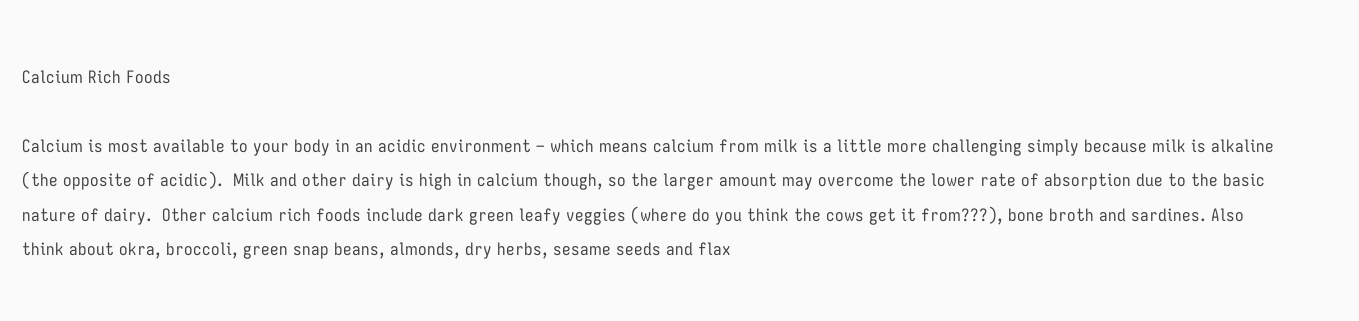Calcium Rich Foods

Calcium is most available to your body in an acidic environment – which means calcium from milk is a little more challenging simply because milk is alkaline (the opposite of acidic).  Milk and other dairy is high in calcium though, so the larger amount may overcome the lower rate of absorption due to the basic nature of dairy.  Other calcium rich foods include dark green leafy veggies (where do you think the cows get it from???), bone broth and sardines. Also think about okra, broccoli, green snap beans, almonds, dry herbs, sesame seeds and flax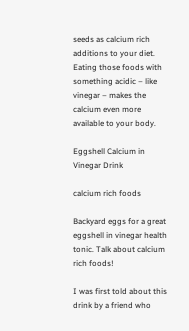seeds as calcium rich additions to your diet.  Eating those foods with something acidic – like vinegar – makes the calcium even more available to your body.

Eggshell Calcium in Vinegar Drink

calcium rich foods

Backyard eggs for a great eggshell in vinegar health tonic. Talk about calcium rich foods!

I was first told about this drink by a friend who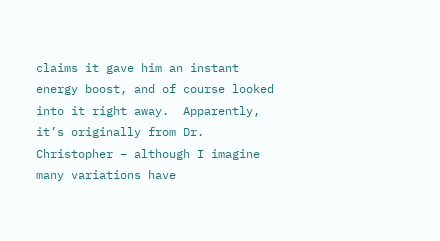claims it gave him an instant energy boost, and of course looked into it right away.  Apparently, it’s originally from Dr. Christopher – although I imagine many variations have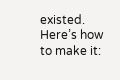existed.  Here’s how to make it: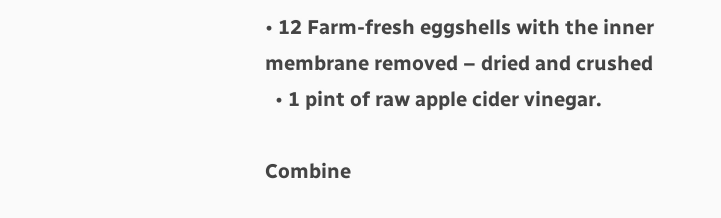• 12 Farm-fresh eggshells with the inner membrane removed – dried and crushed
  • 1 pint of raw apple cider vinegar.

Combine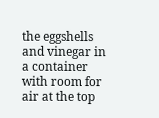the eggshells and vinegar in a container with room for air at the top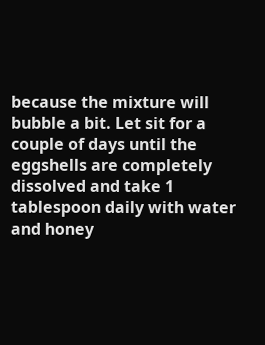because the mixture will bubble a bit. Let sit for a couple of days until the eggshells are completely dissolved and take 1 tablespoon daily with water and honey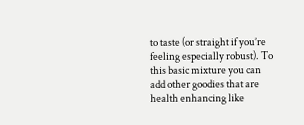to taste (or straight if you’re feeling especially robust). To this basic mixture you can add other goodies that are health enhancing like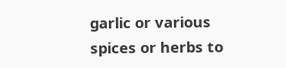garlic or various spices or herbs to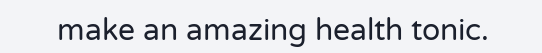make an amazing health tonic.